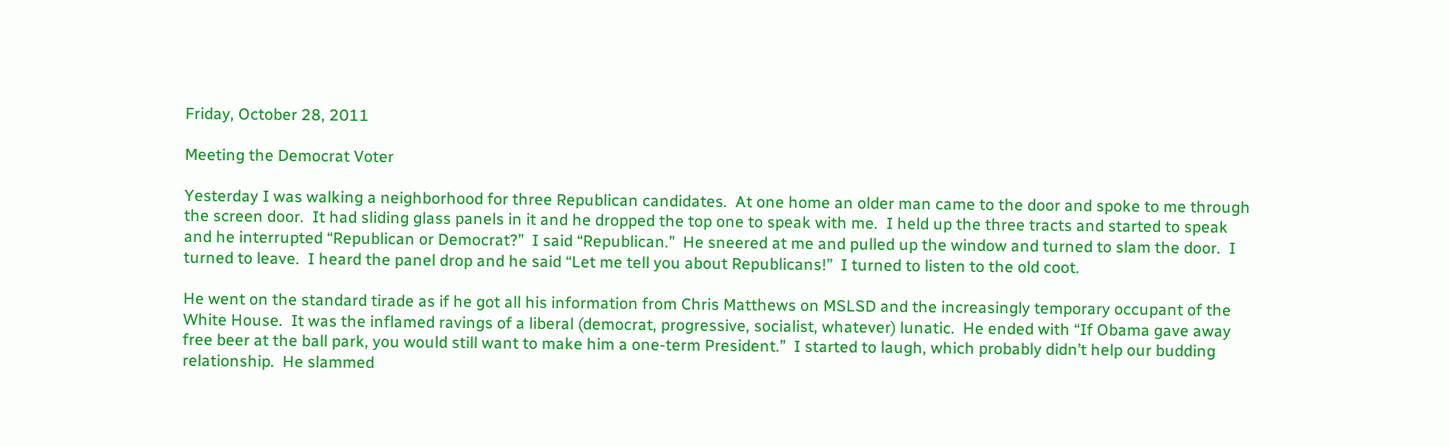Friday, October 28, 2011

Meeting the Democrat Voter

Yesterday I was walking a neighborhood for three Republican candidates.  At one home an older man came to the door and spoke to me through the screen door.  It had sliding glass panels in it and he dropped the top one to speak with me.  I held up the three tracts and started to speak and he interrupted “Republican or Democrat?”  I said “Republican.”  He sneered at me and pulled up the window and turned to slam the door.  I turned to leave.  I heard the panel drop and he said “Let me tell you about Republicans!”  I turned to listen to the old coot.

He went on the standard tirade as if he got all his information from Chris Matthews on MSLSD and the increasingly temporary occupant of the White House.  It was the inflamed ravings of a liberal (democrat, progressive, socialist, whatever) lunatic.  He ended with “If Obama gave away free beer at the ball park, you would still want to make him a one-term President.”  I started to laugh, which probably didn’t help our budding relationship.  He slammed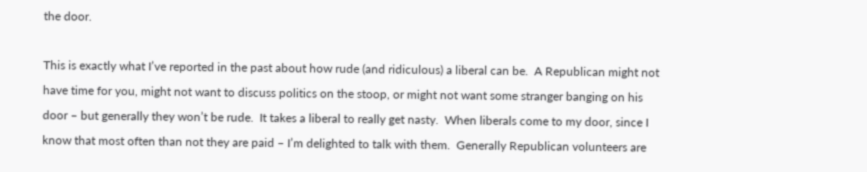the door.

This is exactly what I’ve reported in the past about how rude (and ridiculous) a liberal can be.  A Republican might not have time for you, might not want to discuss politics on the stoop, or might not want some stranger banging on his door – but generally they won’t be rude.  It takes a liberal to really get nasty.  When liberals come to my door, since I know that most often than not they are paid – I’m delighted to talk with them.  Generally Republican volunteers are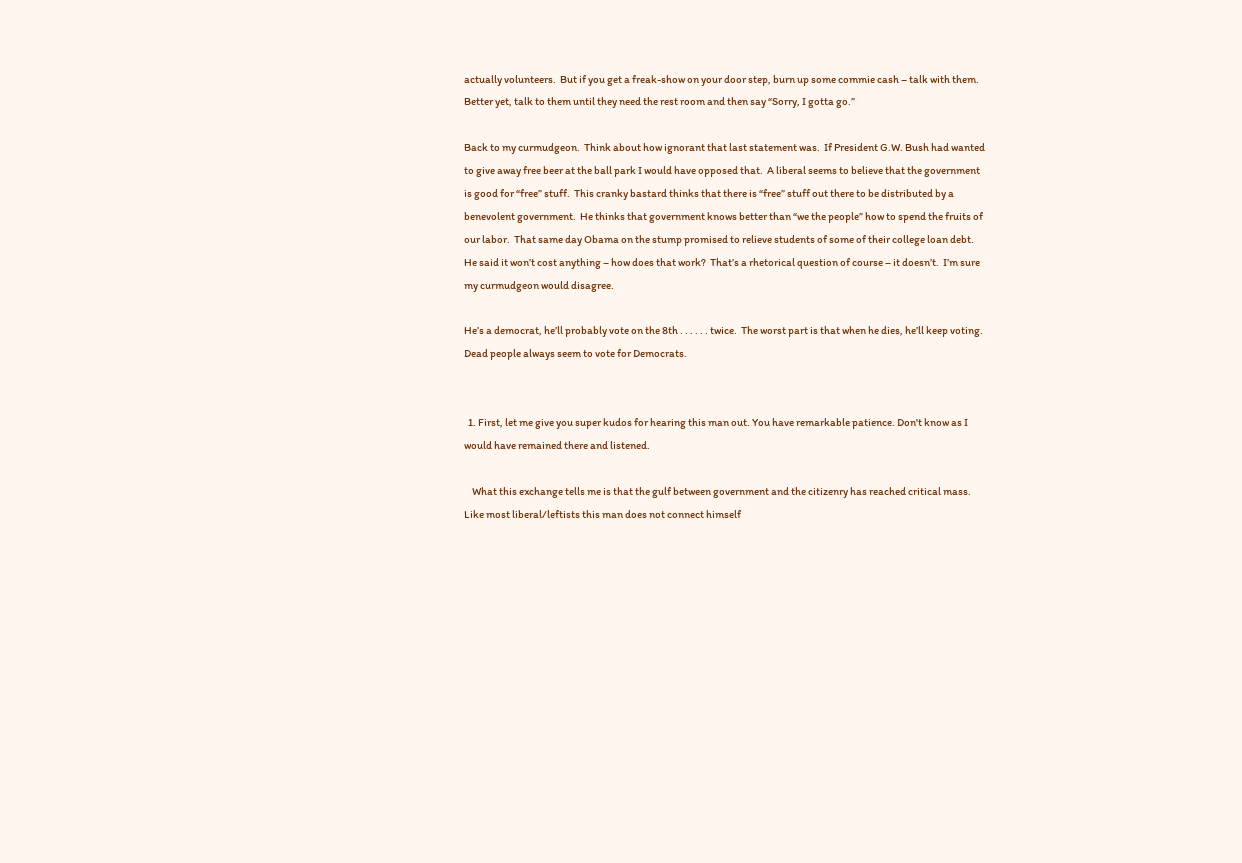actually volunteers.  But if you get a freak-show on your door step, burn up some commie cash – talk with them.  Better yet, talk to them until they need the rest room and then say “Sorry, I gotta go.”

Back to my curmudgeon.  Think about how ignorant that last statement was.  If President G.W. Bush had wanted to give away free beer at the ball park I would have opposed that.  A liberal seems to believe that the government is good for “free” stuff.  This cranky bastard thinks that there is “free” stuff out there to be distributed by a benevolent government.  He thinks that government knows better than “we the people” how to spend the fruits of our labor.  That same day Obama on the stump promised to relieve students of some of their college loan debt.  He said it won’t cost anything – how does that work?  That’s a rhetorical question of course – it doesn’t.  I’m sure my curmudgeon would disagree.

He’s a democrat, he’ll probably vote on the 8th . . . . . . twice.  The worst part is that when he dies, he’ll keep voting.  Dead people always seem to vote for Democrats.


  1. First, let me give you super kudos for hearing this man out. You have remarkable patience. Don't know as I would have remained there and listened.

    What this exchange tells me is that the gulf between government and the citizenry has reached critical mass. Like most liberal/leftists this man does not connect himself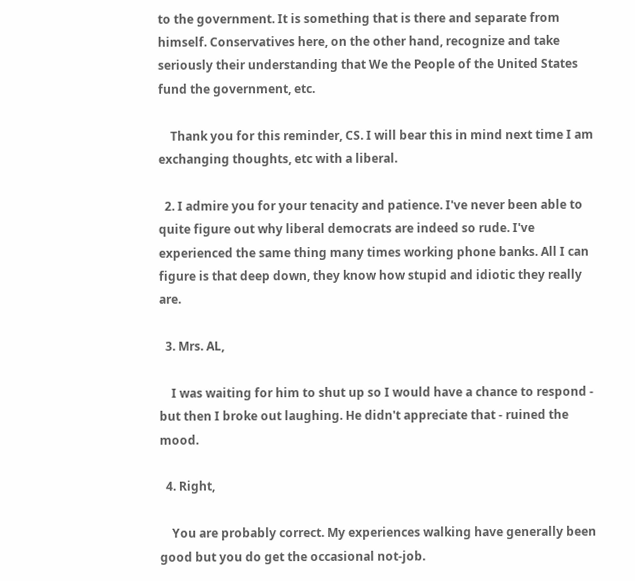to the government. It is something that is there and separate from himself. Conservatives here, on the other hand, recognize and take seriously their understanding that We the People of the United States fund the government, etc.

    Thank you for this reminder, CS. I will bear this in mind next time I am exchanging thoughts, etc with a liberal.

  2. I admire you for your tenacity and patience. I've never been able to quite figure out why liberal democrats are indeed so rude. I've experienced the same thing many times working phone banks. All I can figure is that deep down, they know how stupid and idiotic they really are.

  3. Mrs. AL,

    I was waiting for him to shut up so I would have a chance to respond - but then I broke out laughing. He didn't appreciate that - ruined the mood.

  4. Right,

    You are probably correct. My experiences walking have generally been good but you do get the occasional not-job.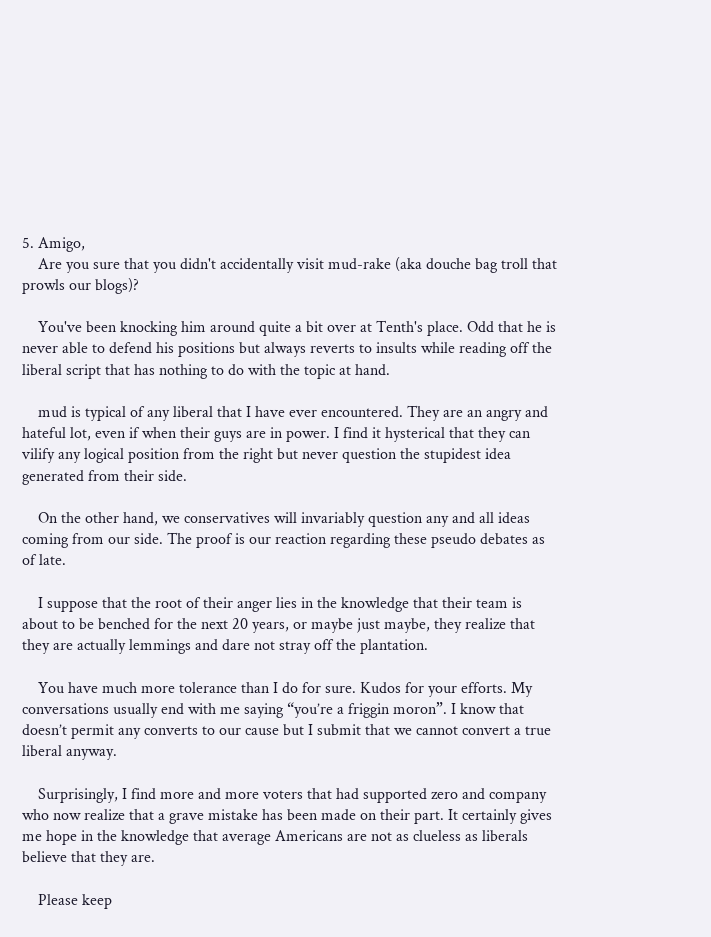5. Amigo,
    Are you sure that you didn't accidentally visit mud-rake (aka douche bag troll that prowls our blogs)?

    You've been knocking him around quite a bit over at Tenth's place. Odd that he is never able to defend his positions but always reverts to insults while reading off the liberal script that has nothing to do with the topic at hand.

    mud is typical of any liberal that I have ever encountered. They are an angry and hateful lot, even if when their guys are in power. I find it hysterical that they can vilify any logical position from the right but never question the stupidest idea generated from their side.

    On the other hand, we conservatives will invariably question any and all ideas coming from our side. The proof is our reaction regarding these pseudo debates as of late.

    I suppose that the root of their anger lies in the knowledge that their team is about to be benched for the next 20 years, or maybe just maybe, they realize that they are actually lemmings and dare not stray off the plantation.

    You have much more tolerance than I do for sure. Kudos for your efforts. My conversations usually end with me saying “you’re a friggin moron”. I know that doesn’t permit any converts to our cause but I submit that we cannot convert a true liberal anyway.

    Surprisingly, I find more and more voters that had supported zero and company who now realize that a grave mistake has been made on their part. It certainly gives me hope in the knowledge that average Americans are not as clueless as liberals believe that they are.

    Please keep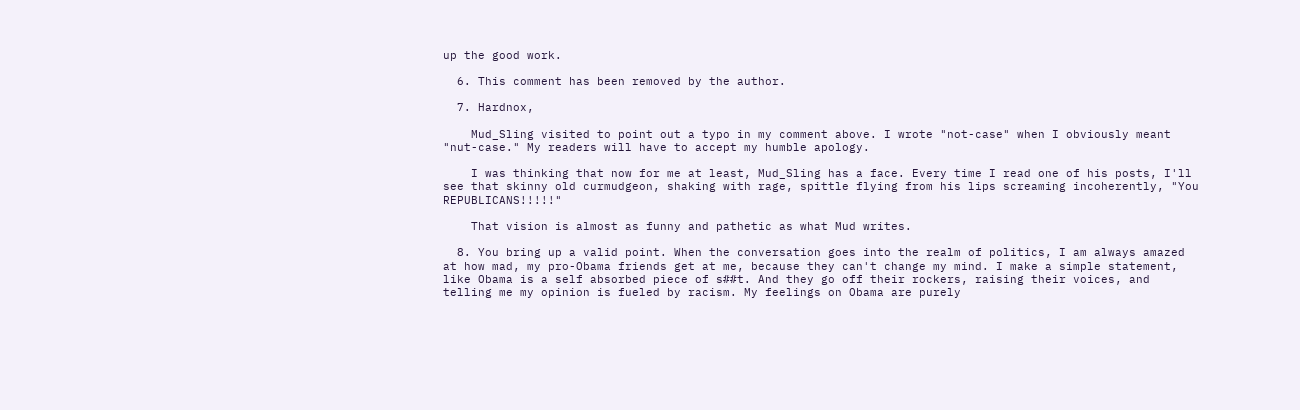up the good work.

  6. This comment has been removed by the author.

  7. Hardnox,

    Mud_Sling visited to point out a typo in my comment above. I wrote "not-case" when I obviously meant "nut-case." My readers will have to accept my humble apology.

    I was thinking that now for me at least, Mud_Sling has a face. Every time I read one of his posts, I'll see that skinny old curmudgeon, shaking with rage, spittle flying from his lips screaming incoherently, "You REPUBLICANS!!!!!"

    That vision is almost as funny and pathetic as what Mud writes.

  8. You bring up a valid point. When the conversation goes into the realm of politics, I am always amazed at how mad, my pro-Obama friends get at me, because they can't change my mind. I make a simple statement, like Obama is a self absorbed piece of s##t. And they go off their rockers, raising their voices, and telling me my opinion is fueled by racism. My feelings on Obama are purely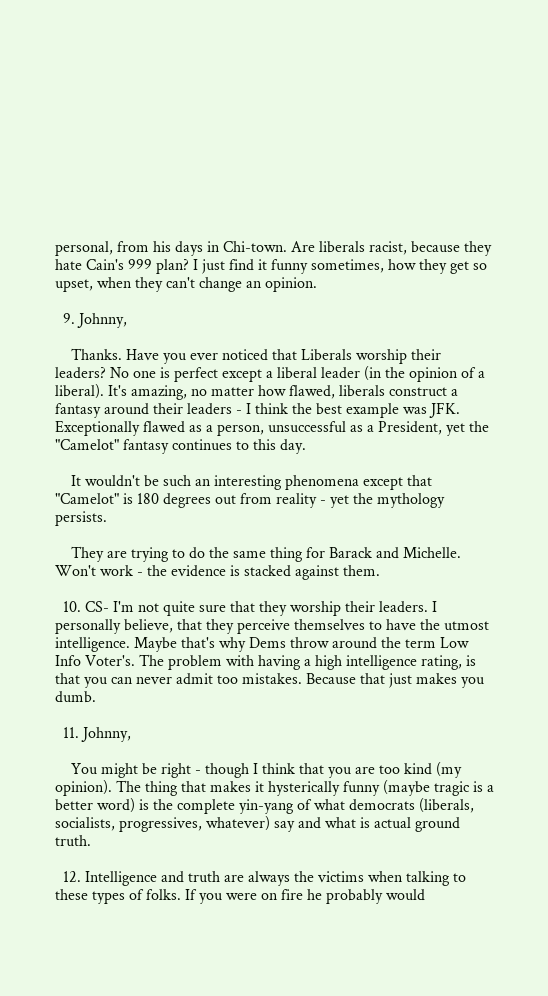personal, from his days in Chi-town. Are liberals racist, because they hate Cain's 999 plan? I just find it funny sometimes, how they get so upset, when they can't change an opinion.

  9. Johnny,

    Thanks. Have you ever noticed that Liberals worship their leaders? No one is perfect except a liberal leader (in the opinion of a liberal). It's amazing, no matter how flawed, liberals construct a fantasy around their leaders - I think the best example was JFK. Exceptionally flawed as a person, unsuccessful as a President, yet the "Camelot" fantasy continues to this day.

    It wouldn't be such an interesting phenomena except that "Camelot" is 180 degrees out from reality - yet the mythology persists.

    They are trying to do the same thing for Barack and Michelle. Won't work - the evidence is stacked against them.

  10. CS- I'm not quite sure that they worship their leaders. I personally believe, that they perceive themselves to have the utmost intelligence. Maybe that's why Dems throw around the term Low Info Voter's. The problem with having a high intelligence rating, is that you can never admit too mistakes. Because that just makes you dumb.

  11. Johnny,

    You might be right - though I think that you are too kind (my opinion). The thing that makes it hysterically funny (maybe tragic is a better word) is the complete yin-yang of what democrats (liberals, socialists, progressives, whatever) say and what is actual ground truth.

  12. Intelligence and truth are always the victims when talking to these types of folks. If you were on fire he probably would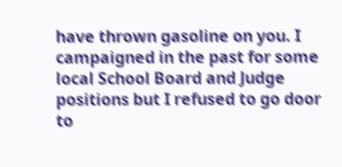have thrown gasoline on you. I campaigned in the past for some local School Board and Judge positions but I refused to go door to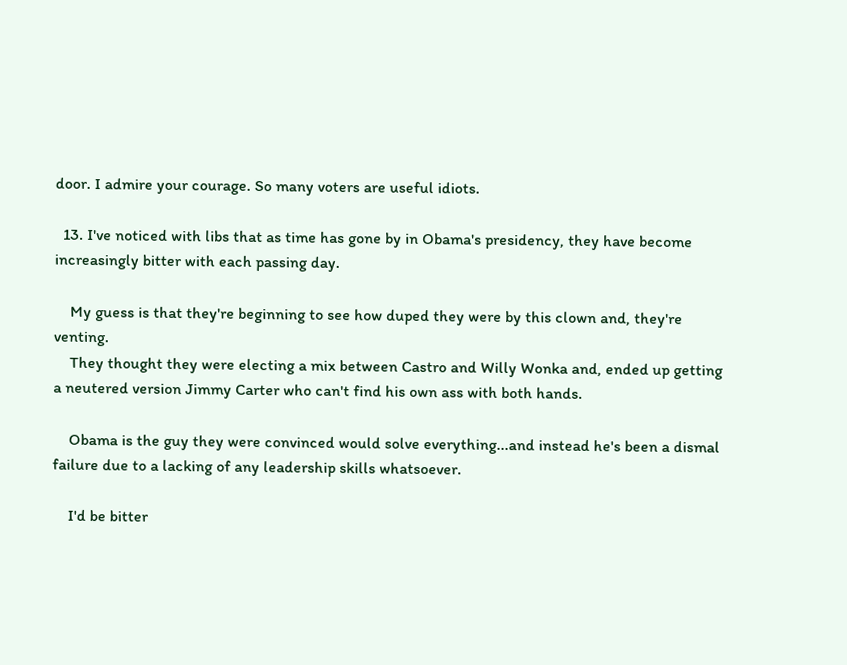door. I admire your courage. So many voters are useful idiots.

  13. I've noticed with libs that as time has gone by in Obama's presidency, they have become increasingly bitter with each passing day.

    My guess is that they're beginning to see how duped they were by this clown and, they're venting.
    They thought they were electing a mix between Castro and Willy Wonka and, ended up getting a neutered version Jimmy Carter who can't find his own ass with both hands.

    Obama is the guy they were convinced would solve everything...and instead he's been a dismal failure due to a lacking of any leadership skills whatsoever.

    I'd be bitter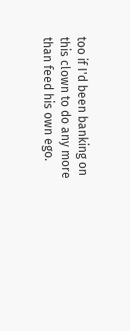too if I'd been banking on this clown to do any more than feed his own ego.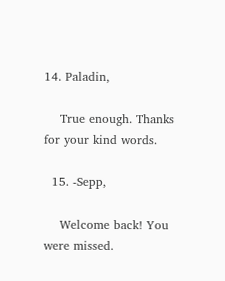14. Paladin,

    True enough. Thanks for your kind words.

  15. -Sepp,

    Welcome back! You were missed.